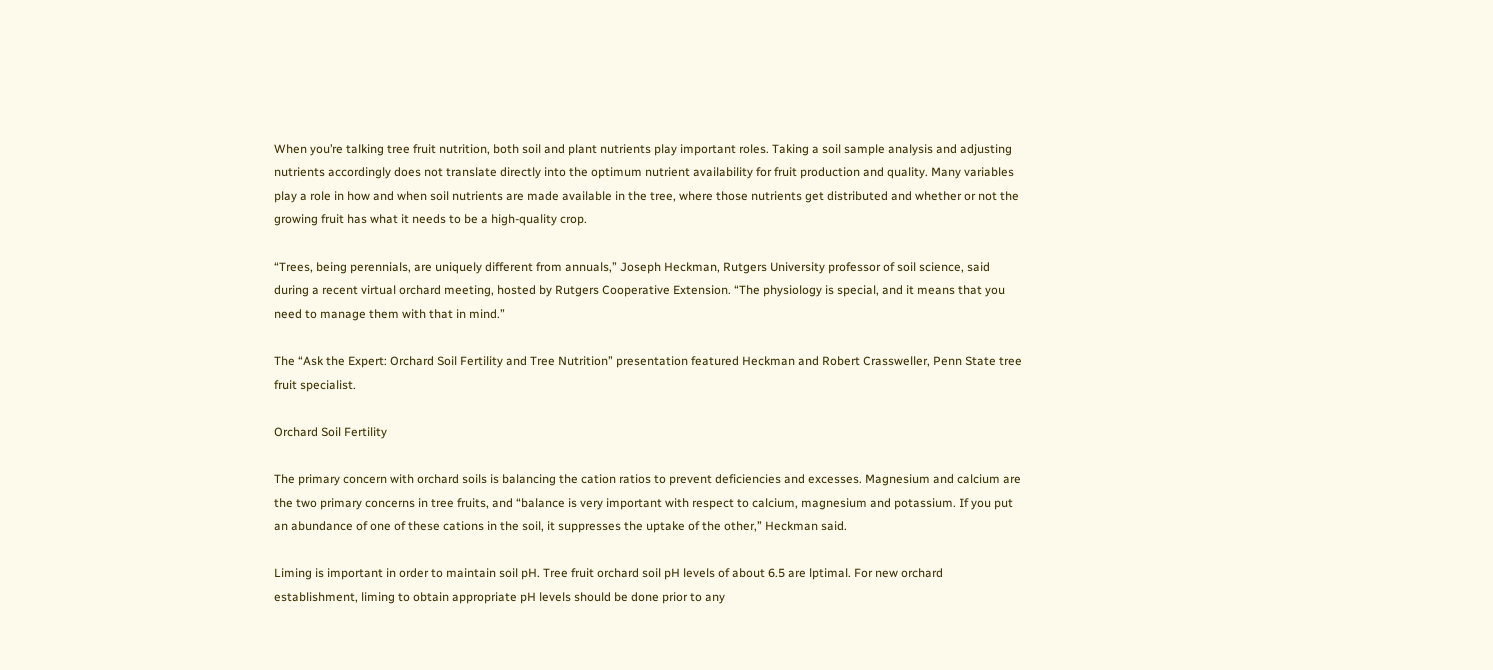When you’re talking tree fruit nutrition, both soil and plant nutrients play important roles. Taking a soil sample analysis and adjusting nutrients accordingly does not translate directly into the optimum nutrient availability for fruit production and quality. Many variables play a role in how and when soil nutrients are made available in the tree, where those nutrients get distributed and whether or not the growing fruit has what it needs to be a high-quality crop.

“Trees, being perennials, are uniquely different from annuals,” Joseph Heckman, Rutgers University professor of soil science, said during a recent virtual orchard meeting, hosted by Rutgers Cooperative Extension. “The physiology is special, and it means that you need to manage them with that in mind.”

The “Ask the Expert: Orchard Soil Fertility and Tree Nutrition” presentation featured Heckman and Robert Crassweller, Penn State tree fruit specialist.

Orchard Soil Fertility

The primary concern with orchard soils is balancing the cation ratios to prevent deficiencies and excesses. Magnesium and calcium are the two primary concerns in tree fruits, and “balance is very important with respect to calcium, magnesium and potassium. If you put an abundance of one of these cations in the soil, it suppresses the uptake of the other,” Heckman said.

Liming is important in order to maintain soil pH. Tree fruit orchard soil pH levels of about 6.5 are lptimal. For new orchard establishment, liming to obtain appropriate pH levels should be done prior to any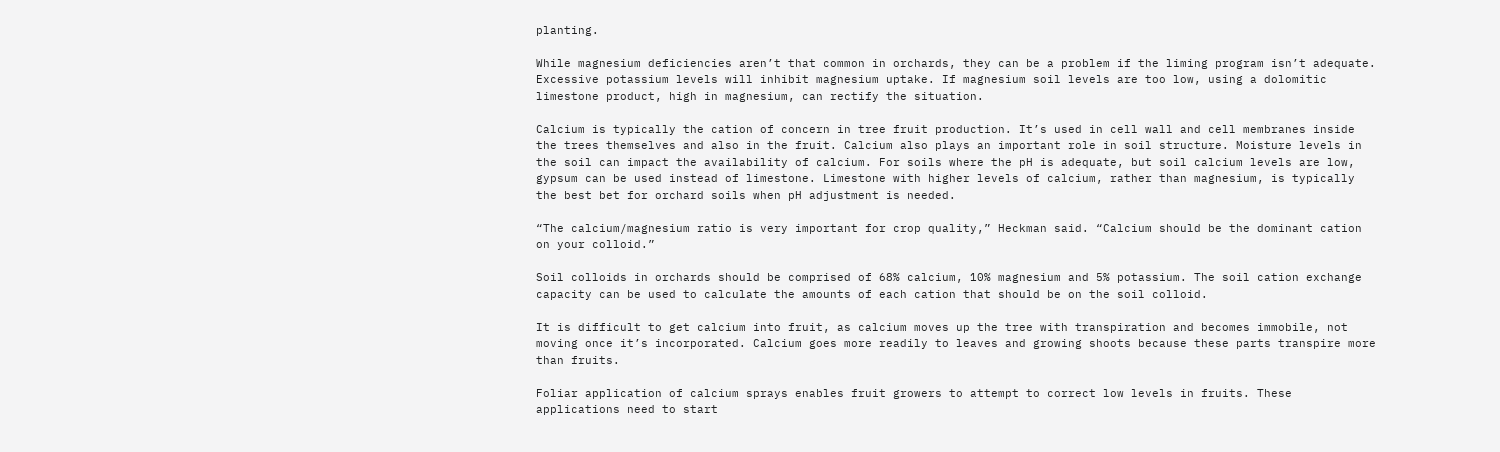planting.

While magnesium deficiencies aren’t that common in orchards, they can be a problem if the liming program isn’t adequate. Excessive potassium levels will inhibit magnesium uptake. If magnesium soil levels are too low, using a dolomitic limestone product, high in magnesium, can rectify the situation.

Calcium is typically the cation of concern in tree fruit production. It’s used in cell wall and cell membranes inside the trees themselves and also in the fruit. Calcium also plays an important role in soil structure. Moisture levels in the soil can impact the availability of calcium. For soils where the pH is adequate, but soil calcium levels are low, gypsum can be used instead of limestone. Limestone with higher levels of calcium, rather than magnesium, is typically the best bet for orchard soils when pH adjustment is needed.

“The calcium/magnesium ratio is very important for crop quality,” Heckman said. “Calcium should be the dominant cation on your colloid.”

Soil colloids in orchards should be comprised of 68% calcium, 10% magnesium and 5% potassium. The soil cation exchange capacity can be used to calculate the amounts of each cation that should be on the soil colloid.

It is difficult to get calcium into fruit, as calcium moves up the tree with transpiration and becomes immobile, not moving once it’s incorporated. Calcium goes more readily to leaves and growing shoots because these parts transpire more than fruits.

Foliar application of calcium sprays enables fruit growers to attempt to correct low levels in fruits. These applications need to start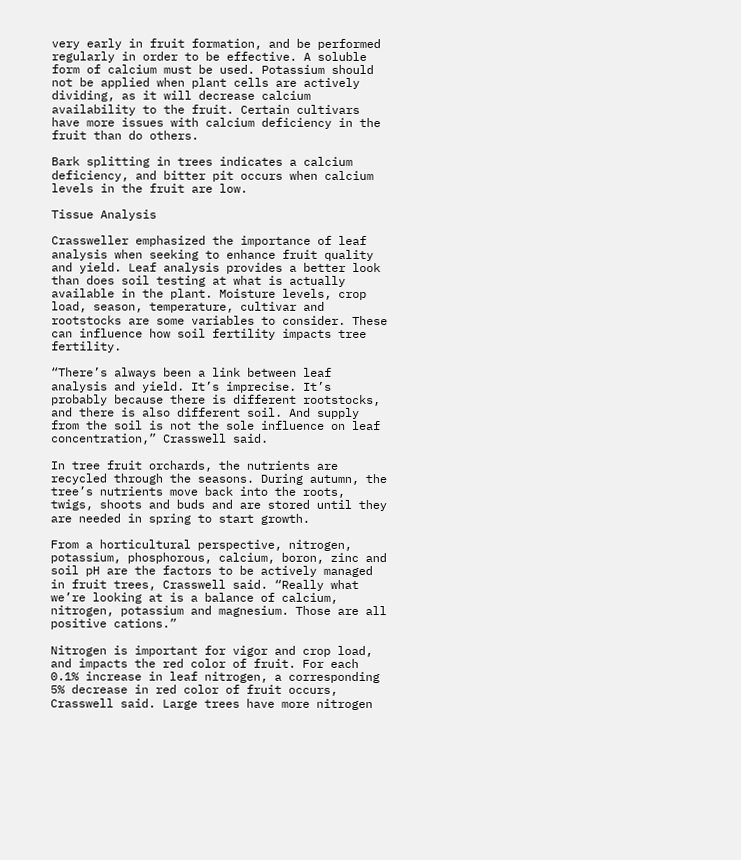very early in fruit formation, and be performed regularly in order to be effective. A soluble form of calcium must be used. Potassium should not be applied when plant cells are actively dividing, as it will decrease calcium availability to the fruit. Certain cultivars have more issues with calcium deficiency in the fruit than do others.

Bark splitting in trees indicates a calcium deficiency, and bitter pit occurs when calcium levels in the fruit are low.

Tissue Analysis

Crassweller emphasized the importance of leaf analysis when seeking to enhance fruit quality and yield. Leaf analysis provides a better look than does soil testing at what is actually available in the plant. Moisture levels, crop load, season, temperature, cultivar and rootstocks are some variables to consider. These can influence how soil fertility impacts tree fertility.

“There’s always been a link between leaf analysis and yield. It’s imprecise. It’s probably because there is different rootstocks, and there is also different soil. And supply from the soil is not the sole influence on leaf concentration,” Crasswell said.

In tree fruit orchards, the nutrients are recycled through the seasons. During autumn, the tree’s nutrients move back into the roots, twigs, shoots and buds and are stored until they are needed in spring to start growth.

From a horticultural perspective, nitrogen, potassium, phosphorous, calcium, boron, zinc and soil pH are the factors to be actively managed in fruit trees, Crasswell said. “Really what we’re looking at is a balance of calcium, nitrogen, potassium and magnesium. Those are all positive cations.”

Nitrogen is important for vigor and crop load, and impacts the red color of fruit. For each 0.1% increase in leaf nitrogen, a corresponding 5% decrease in red color of fruit occurs, Crasswell said. Large trees have more nitrogen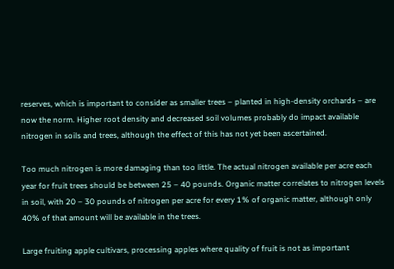reserves, which is important to consider as smaller trees – planted in high-density orchards – are now the norm. Higher root density and decreased soil volumes probably do impact available nitrogen in soils and trees, although the effect of this has not yet been ascertained.

Too much nitrogen is more damaging than too little. The actual nitrogen available per acre each year for fruit trees should be between 25 – 40 pounds. Organic matter correlates to nitrogen levels in soil, with 20 – 30 pounds of nitrogen per acre for every 1% of organic matter, although only 40% of that amount will be available in the trees.

Large fruiting apple cultivars, processing apples where quality of fruit is not as important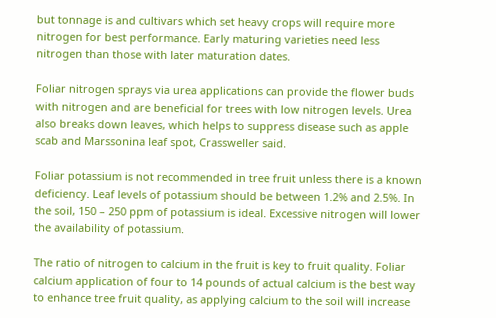but tonnage is and cultivars which set heavy crops will require more nitrogen for best performance. Early maturing varieties need less nitrogen than those with later maturation dates.

Foliar nitrogen sprays via urea applications can provide the flower buds with nitrogen and are beneficial for trees with low nitrogen levels. Urea also breaks down leaves, which helps to suppress disease such as apple scab and Marssonina leaf spot, Crassweller said.

Foliar potassium is not recommended in tree fruit unless there is a known deficiency. Leaf levels of potassium should be between 1.2% and 2.5%. In the soil, 150 – 250 ppm of potassium is ideal. Excessive nitrogen will lower the availability of potassium.

The ratio of nitrogen to calcium in the fruit is key to fruit quality. Foliar calcium application of four to 14 pounds of actual calcium is the best way to enhance tree fruit quality, as applying calcium to the soil will increase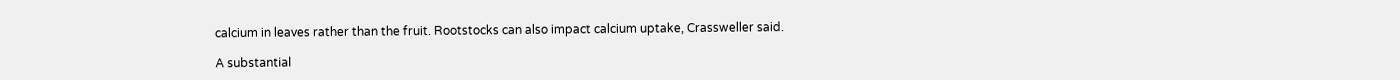calcium in leaves rather than the fruit. Rootstocks can also impact calcium uptake, Crassweller said.

A substantial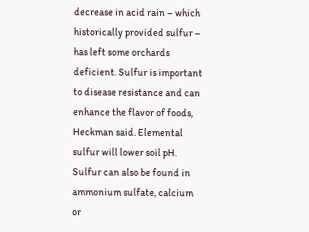decrease in acid rain – which historically provided sulfur – has left some orchards deficient. Sulfur is important to disease resistance and can enhance the flavor of foods, Heckman said. Elemental sulfur will lower soil pH. Sulfur can also be found in ammonium sulfate, calcium or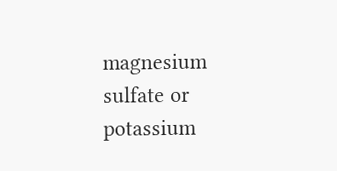magnesium sulfate or potassium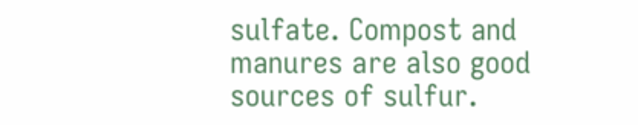sulfate. Compost and manures are also good sources of sulfur.